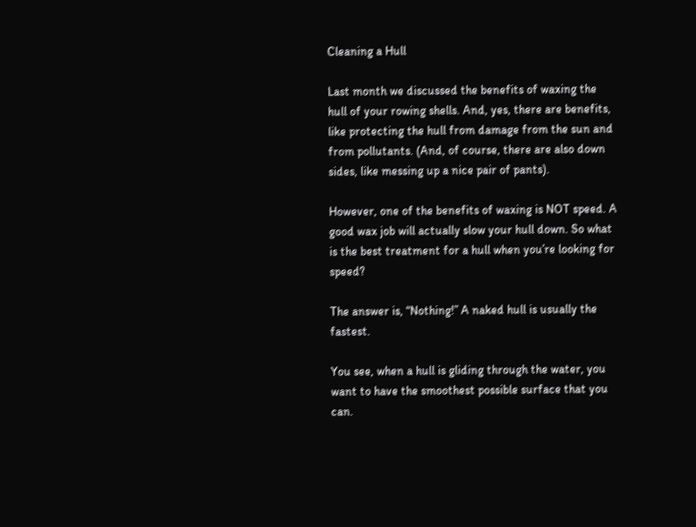Cleaning a Hull

Last month we discussed the benefits of waxing the hull of your rowing shells. And, yes, there are benefits, like protecting the hull from damage from the sun and from pollutants. (And, of course, there are also down sides, like messing up a nice pair of pants).

However, one of the benefits of waxing is NOT speed. A good wax job will actually slow your hull down. So what is the best treatment for a hull when you’re looking for speed?

The answer is, “Nothing!” A naked hull is usually the fastest.

You see, when a hull is gliding through the water, you want to have the smoothest possible surface that you can.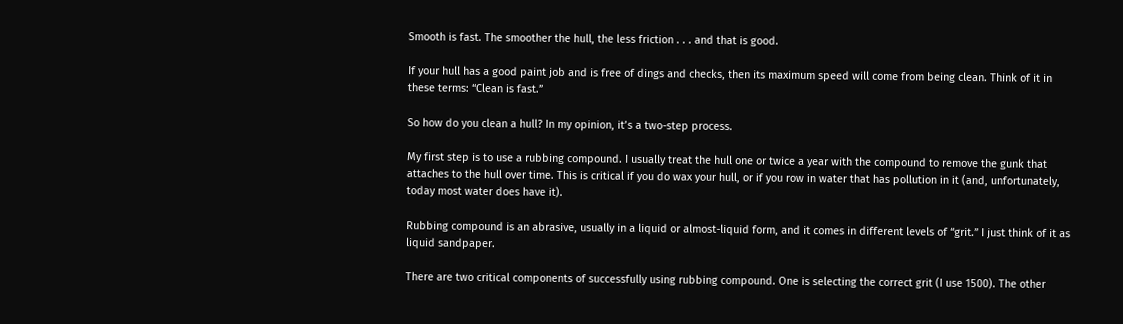Smooth is fast. The smoother the hull, the less friction . . . and that is good.

If your hull has a good paint job and is free of dings and checks, then its maximum speed will come from being clean. Think of it in these terms: “Clean is fast.”

So how do you clean a hull? In my opinion, it’s a two-step process.

My first step is to use a rubbing compound. I usually treat the hull one or twice a year with the compound to remove the gunk that attaches to the hull over time. This is critical if you do wax your hull, or if you row in water that has pollution in it (and, unfortunately, today most water does have it).

Rubbing compound is an abrasive, usually in a liquid or almost-liquid form, and it comes in different levels of “grit.” I just think of it as liquid sandpaper.

There are two critical components of successfully using rubbing compound. One is selecting the correct grit (I use 1500). The other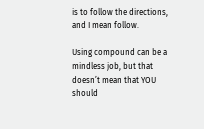is to follow the directions, and I mean follow.

Using compound can be a mindless job, but that doesn’t mean that YOU should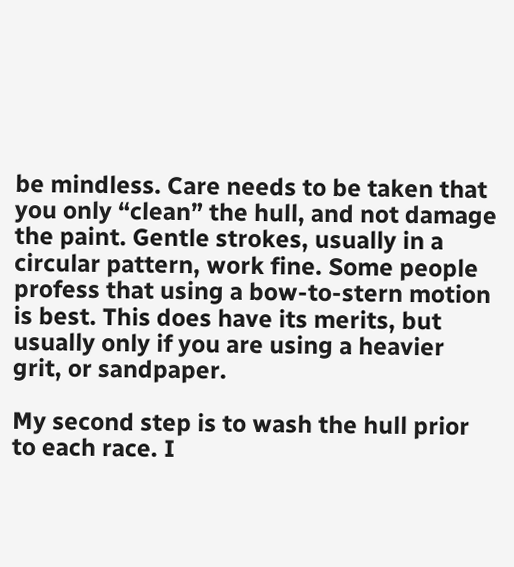be mindless. Care needs to be taken that you only “clean” the hull, and not damage the paint. Gentle strokes, usually in a circular pattern, work fine. Some people profess that using a bow-to-stern motion is best. This does have its merits, but usually only if you are using a heavier grit, or sandpaper.

My second step is to wash the hull prior to each race. I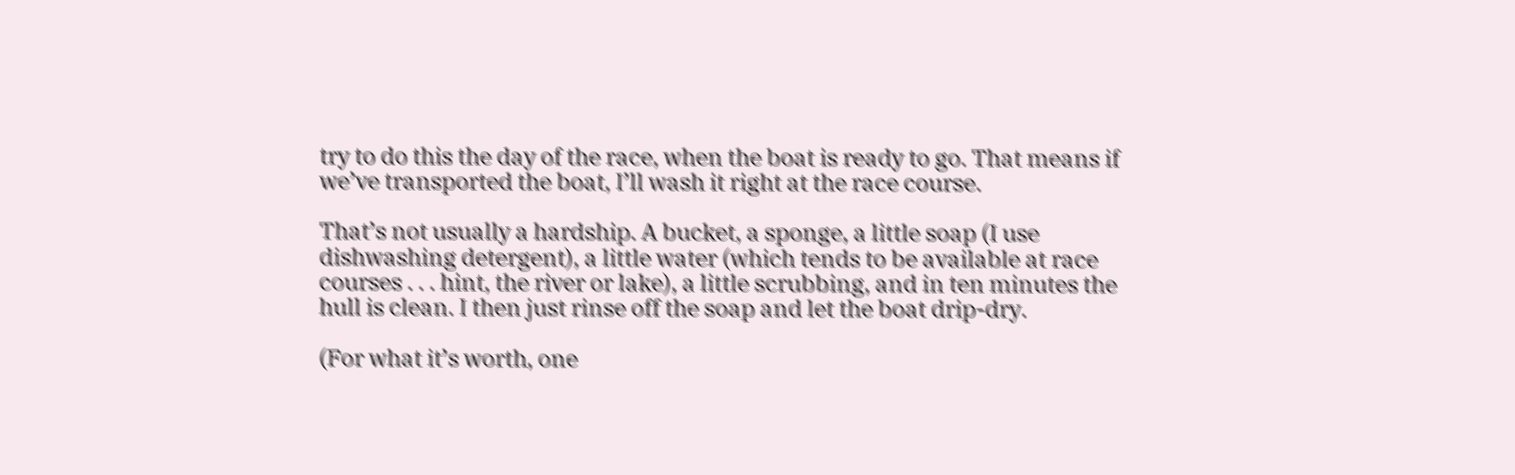try to do this the day of the race, when the boat is ready to go. That means if we’ve transported the boat, I’ll wash it right at the race course.

That’s not usually a hardship. A bucket, a sponge, a little soap (I use dishwashing detergent), a little water (which tends to be available at race courses . . . hint, the river or lake), a little scrubbing, and in ten minutes the hull is clean. I then just rinse off the soap and let the boat drip-dry.

(For what it’s worth, one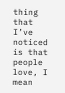thing that I’ve noticed is that people love, I mean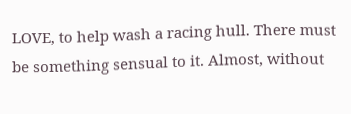LOVE, to help wash a racing hull. There must be something sensual to it. Almost, without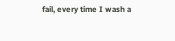fail, every time I wash a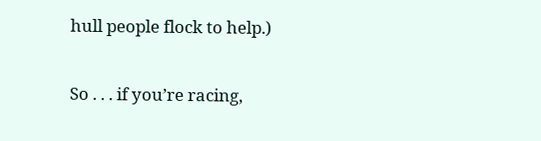hull people flock to help.)

So . . . if you’re racing,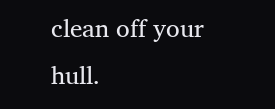clean off your hull.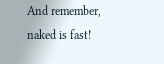And remember, naked is fast!